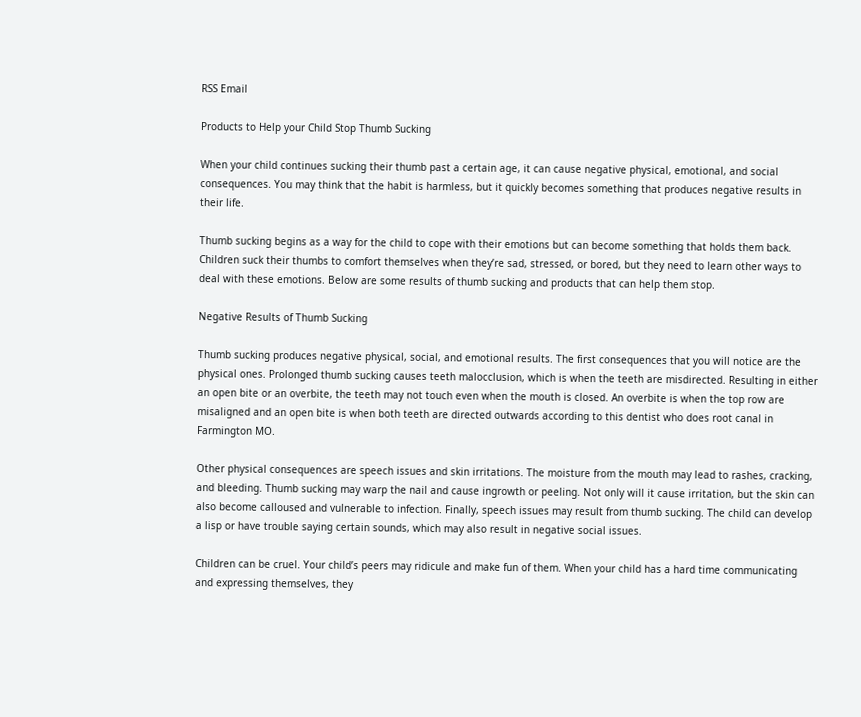RSS Email

Products to Help your Child Stop Thumb Sucking

When your child continues sucking their thumb past a certain age, it can cause negative physical, emotional, and social consequences. You may think that the habit is harmless, but it quickly becomes something that produces negative results in their life.

Thumb sucking begins as a way for the child to cope with their emotions but can become something that holds them back. Children suck their thumbs to comfort themselves when they’re sad, stressed, or bored, but they need to learn other ways to deal with these emotions. Below are some results of thumb sucking and products that can help them stop.

Negative Results of Thumb Sucking

Thumb sucking produces negative physical, social, and emotional results. The first consequences that you will notice are the physical ones. Prolonged thumb sucking causes teeth malocclusion, which is when the teeth are misdirected. Resulting in either an open bite or an overbite, the teeth may not touch even when the mouth is closed. An overbite is when the top row are misaligned and an open bite is when both teeth are directed outwards according to this dentist who does root canal in Farmington MO.

Other physical consequences are speech issues and skin irritations. The moisture from the mouth may lead to rashes, cracking, and bleeding. Thumb sucking may warp the nail and cause ingrowth or peeling. Not only will it cause irritation, but the skin can also become calloused and vulnerable to infection. Finally, speech issues may result from thumb sucking. The child can develop a lisp or have trouble saying certain sounds, which may also result in negative social issues.

Children can be cruel. Your child’s peers may ridicule and make fun of them. When your child has a hard time communicating and expressing themselves, they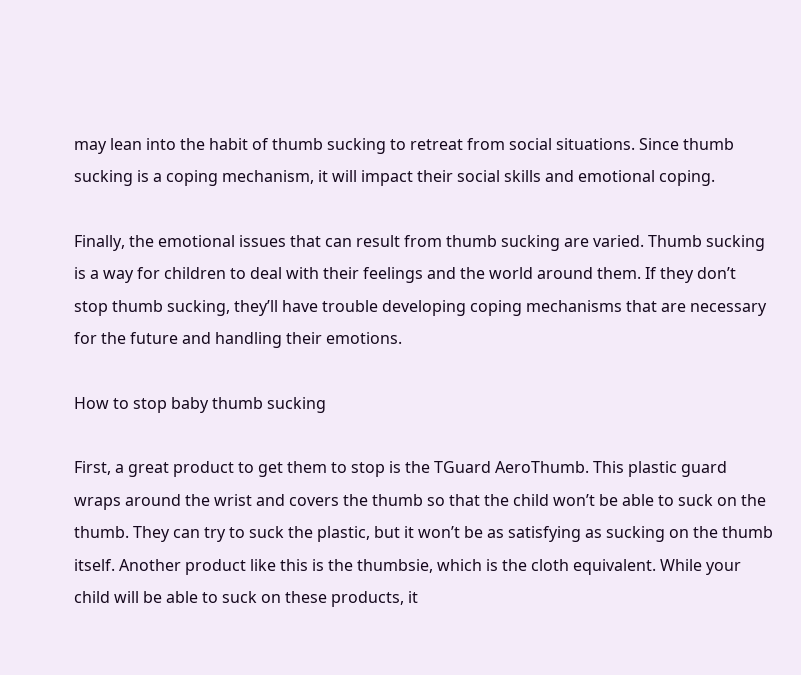may lean into the habit of thumb sucking to retreat from social situations. Since thumb sucking is a coping mechanism, it will impact their social skills and emotional coping.

Finally, the emotional issues that can result from thumb sucking are varied. Thumb sucking is a way for children to deal with their feelings and the world around them. If they don’t stop thumb sucking, they’ll have trouble developing coping mechanisms that are necessary for the future and handling their emotions.

How to stop baby thumb sucking

First, a great product to get them to stop is the TGuard AeroThumb. This plastic guard wraps around the wrist and covers the thumb so that the child won’t be able to suck on the thumb. They can try to suck the plastic, but it won’t be as satisfying as sucking on the thumb itself. Another product like this is the thumbsie, which is the cloth equivalent. While your child will be able to suck on these products, it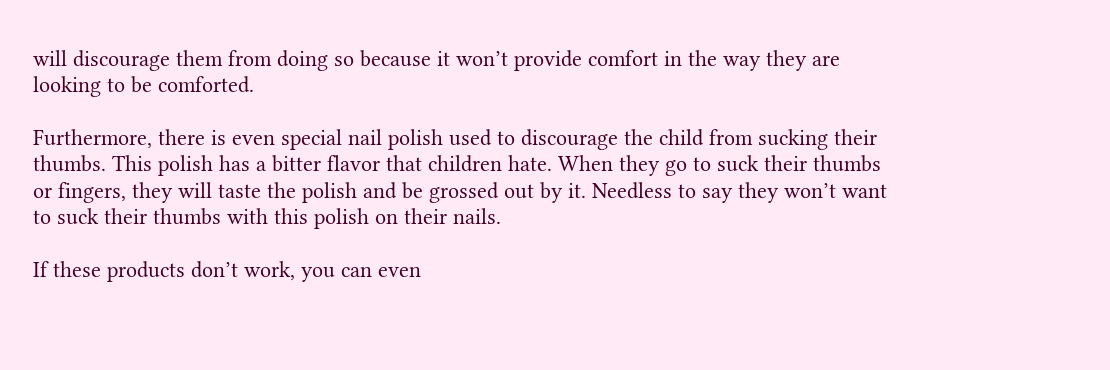will discourage them from doing so because it won’t provide comfort in the way they are looking to be comforted.

Furthermore, there is even special nail polish used to discourage the child from sucking their thumbs. This polish has a bitter flavor that children hate. When they go to suck their thumbs or fingers, they will taste the polish and be grossed out by it. Needless to say they won’t want to suck their thumbs with this polish on their nails.

If these products don’t work, you can even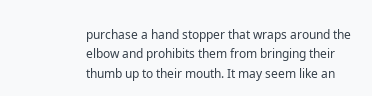purchase a hand stopper that wraps around the elbow and prohibits them from bringing their thumb up to their mouth. It may seem like an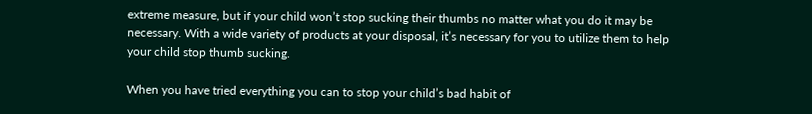extreme measure, but if your child won’t stop sucking their thumbs no matter what you do it may be necessary. With a wide variety of products at your disposal, it’s necessary for you to utilize them to help your child stop thumb sucking.

When you have tried everything you can to stop your child’s bad habit of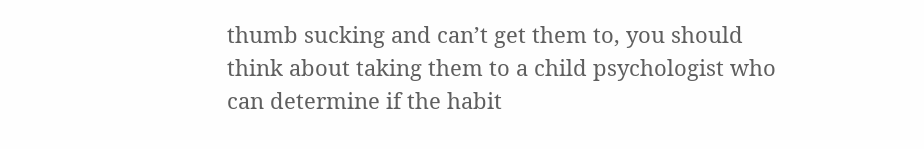thumb sucking and can’t get them to, you should think about taking them to a child psychologist who can determine if the habit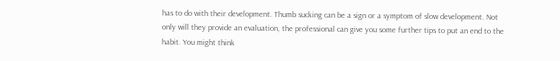has to do with their development. Thumb sucking can be a sign or a symptom of slow development. Not only will they provide an evaluation, the professional can give you some further tips to put an end to the habit. You might think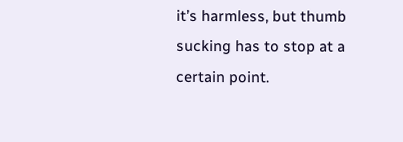it’s harmless, but thumb sucking has to stop at a certain point.